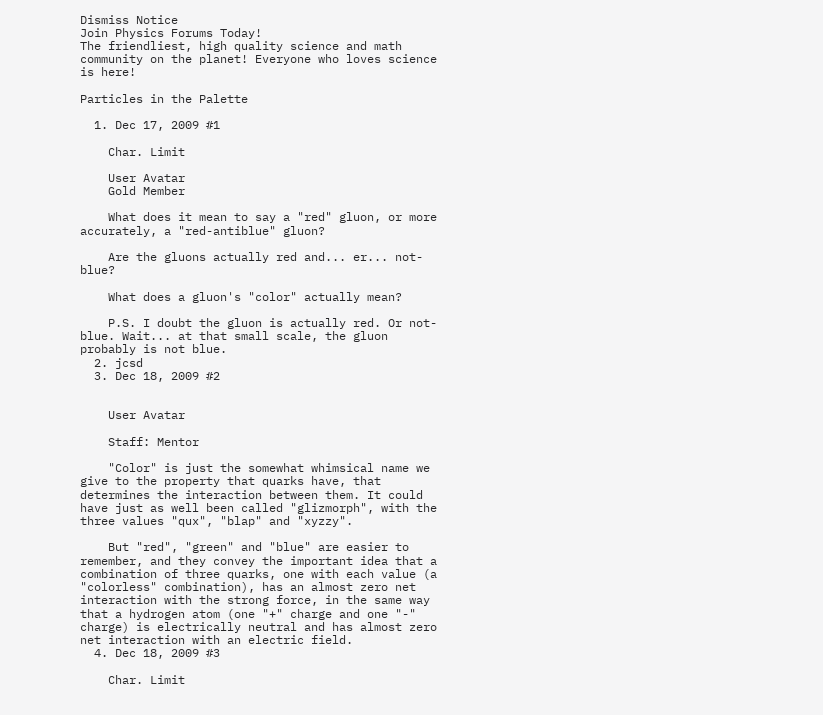Dismiss Notice
Join Physics Forums Today!
The friendliest, high quality science and math community on the planet! Everyone who loves science is here!

Particles in the Palette

  1. Dec 17, 2009 #1

    Char. Limit

    User Avatar
    Gold Member

    What does it mean to say a "red" gluon, or more accurately, a "red-antiblue" gluon?

    Are the gluons actually red and... er... not-blue?

    What does a gluon's "color" actually mean?

    P.S. I doubt the gluon is actually red. Or not-blue. Wait... at that small scale, the gluon probably is not blue.
  2. jcsd
  3. Dec 18, 2009 #2


    User Avatar

    Staff: Mentor

    "Color" is just the somewhat whimsical name we give to the property that quarks have, that determines the interaction between them. It could have just as well been called "glizmorph", with the three values "qux", "blap" and "xyzzy".

    But "red", "green" and "blue" are easier to remember, and they convey the important idea that a combination of three quarks, one with each value (a "colorless" combination), has an almost zero net interaction with the strong force, in the same way that a hydrogen atom (one "+" charge and one "-" charge) is electrically neutral and has almost zero net interaction with an electric field.
  4. Dec 18, 2009 #3

    Char. Limit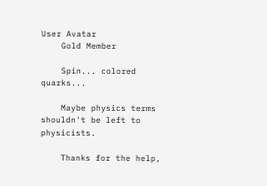User Avatar
    Gold Member

    Spin... colored quarks...

    Maybe physics terms shouldn't be left to physicists.

    Thanks for the help,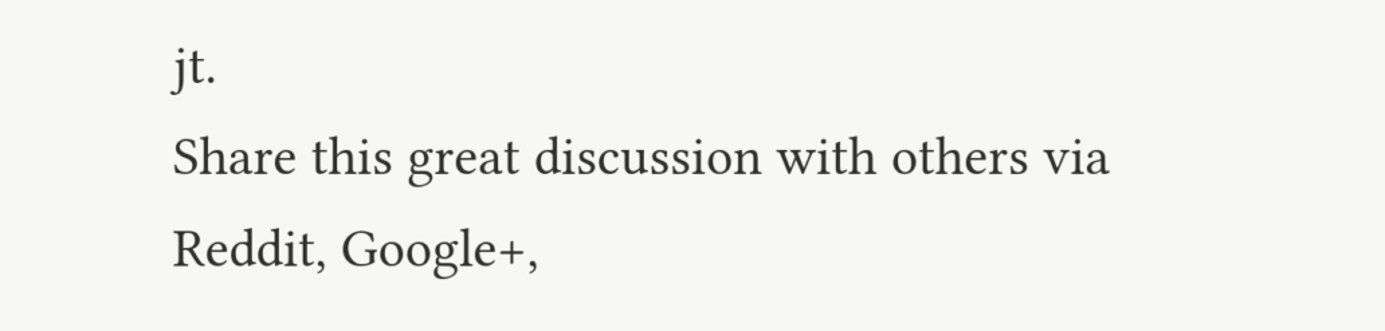jt.
Share this great discussion with others via Reddit, Google+,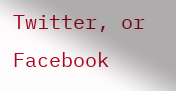Twitter, or Facebook